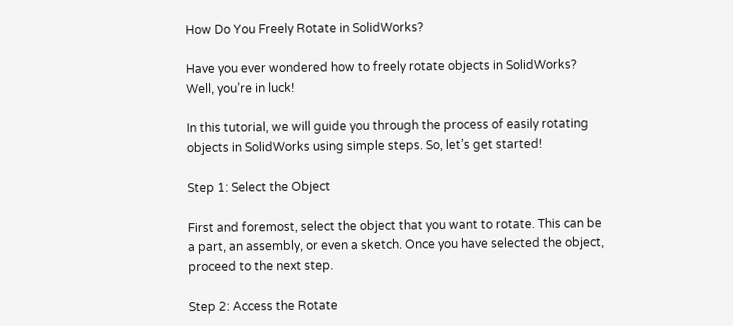How Do You Freely Rotate in SolidWorks?

Have you ever wondered how to freely rotate objects in SolidWorks? Well, you’re in luck!

In this tutorial, we will guide you through the process of easily rotating objects in SolidWorks using simple steps. So, let’s get started!

Step 1: Select the Object

First and foremost, select the object that you want to rotate. This can be a part, an assembly, or even a sketch. Once you have selected the object, proceed to the next step.

Step 2: Access the Rotate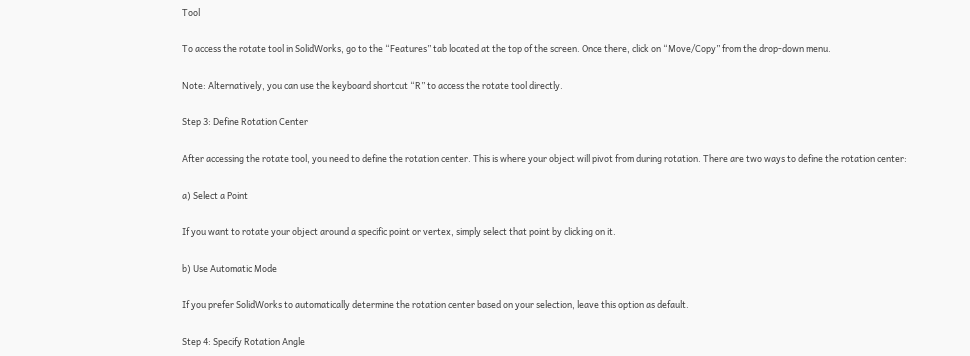Tool

To access the rotate tool in SolidWorks, go to the “Features” tab located at the top of the screen. Once there, click on “Move/Copy” from the drop-down menu.

Note: Alternatively, you can use the keyboard shortcut “R” to access the rotate tool directly.

Step 3: Define Rotation Center

After accessing the rotate tool, you need to define the rotation center. This is where your object will pivot from during rotation. There are two ways to define the rotation center:

a) Select a Point

If you want to rotate your object around a specific point or vertex, simply select that point by clicking on it.

b) Use Automatic Mode

If you prefer SolidWorks to automatically determine the rotation center based on your selection, leave this option as default.

Step 4: Specify Rotation Angle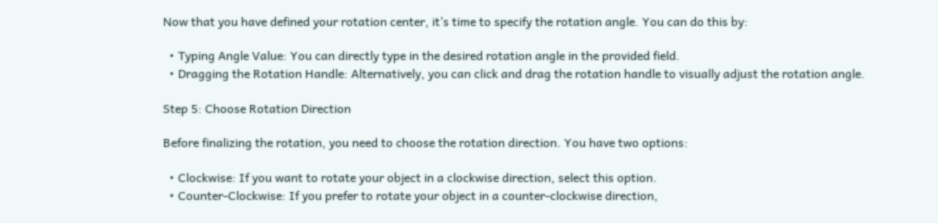Now that you have defined your rotation center, it’s time to specify the rotation angle. You can do this by:

  • Typing Angle Value: You can directly type in the desired rotation angle in the provided field.
  • Dragging the Rotation Handle: Alternatively, you can click and drag the rotation handle to visually adjust the rotation angle.

Step 5: Choose Rotation Direction

Before finalizing the rotation, you need to choose the rotation direction. You have two options:

  • Clockwise: If you want to rotate your object in a clockwise direction, select this option.
  • Counter-Clockwise: If you prefer to rotate your object in a counter-clockwise direction,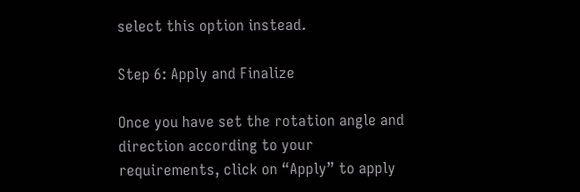select this option instead.

Step 6: Apply and Finalize

Once you have set the rotation angle and direction according to your requirements, click on “Apply” to apply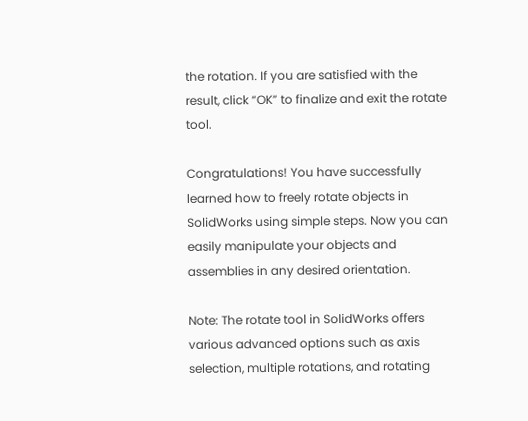the rotation. If you are satisfied with the result, click “OK” to finalize and exit the rotate tool.

Congratulations! You have successfully learned how to freely rotate objects in SolidWorks using simple steps. Now you can easily manipulate your objects and assemblies in any desired orientation.

Note: The rotate tool in SolidWorks offers various advanced options such as axis selection, multiple rotations, and rotating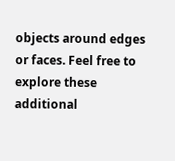objects around edges or faces. Feel free to explore these additional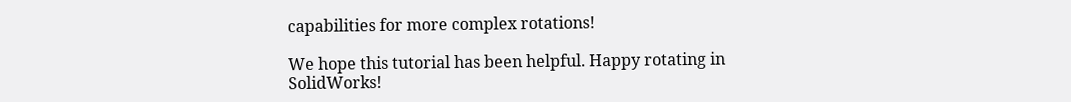capabilities for more complex rotations!

We hope this tutorial has been helpful. Happy rotating in SolidWorks!